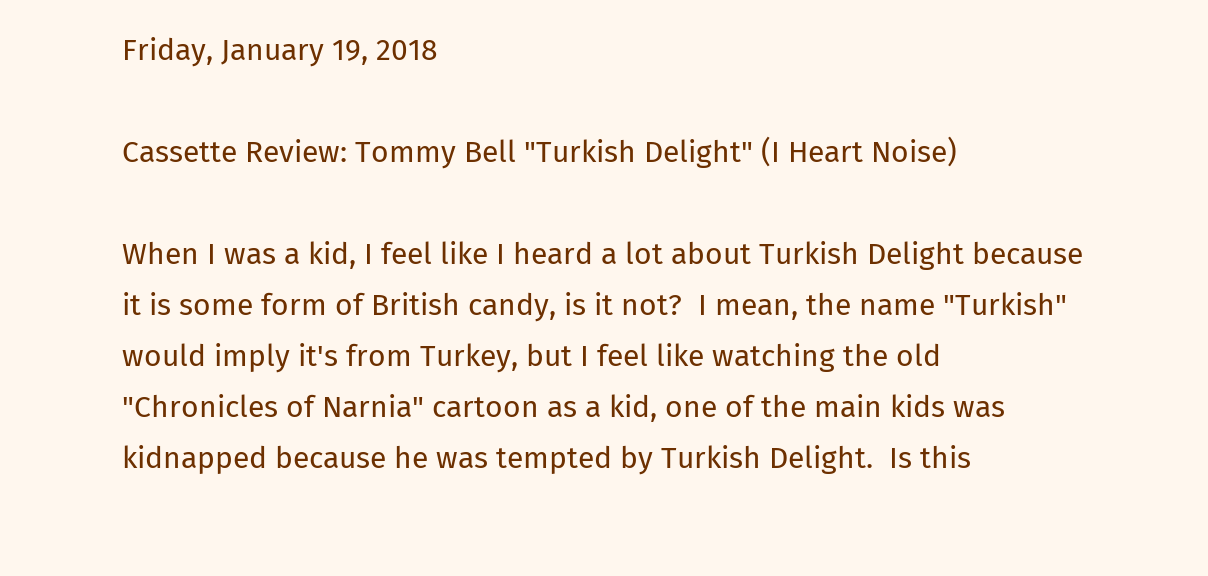Friday, January 19, 2018

Cassette Review: Tommy Bell "Turkish Delight" (I Heart Noise)

When I was a kid, I feel like I heard a lot about Turkish Delight because it is some form of British candy, is it not?  I mean, the name "Turkish" would imply it's from Turkey, but I feel like watching the old "Chronicles of Narnia" cartoon as a kid, one of the main kids was kidnapped because he was tempted by Turkish Delight.  Is this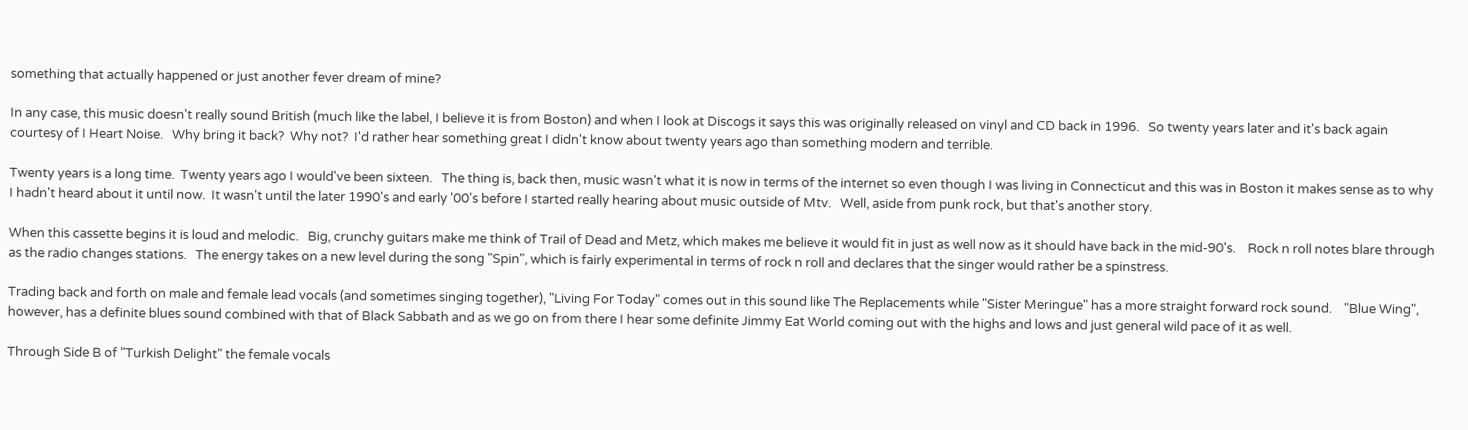something that actually happened or just another fever dream of mine?

In any case, this music doesn't really sound British (much like the label, I believe it is from Boston) and when I look at Discogs it says this was originally released on vinyl and CD back in 1996.   So twenty years later and it's back again courtesy of I Heart Noise.   Why bring it back?  Why not?  I'd rather hear something great I didn't know about twenty years ago than something modern and terrible.

Twenty years is a long time.  Twenty years ago I would've been sixteen.   The thing is, back then, music wasn't what it is now in terms of the internet so even though I was living in Connecticut and this was in Boston it makes sense as to why I hadn't heard about it until now.  It wasn't until the later 1990's and early '00's before I started really hearing about music outside of Mtv.   Well, aside from punk rock, but that's another story.

When this cassette begins it is loud and melodic.   Big, crunchy guitars make me think of Trail of Dead and Metz, which makes me believe it would fit in just as well now as it should have back in the mid-90's.    Rock n roll notes blare through as the radio changes stations.   The energy takes on a new level during the song "Spin", which is fairly experimental in terms of rock n roll and declares that the singer would rather be a spinstress.

Trading back and forth on male and female lead vocals (and sometimes singing together), "Living For Today" comes out in this sound like The Replacements while "Sister Meringue" has a more straight forward rock sound.    "Blue Wing", however, has a definite blues sound combined with that of Black Sabbath and as we go on from there I hear some definite Jimmy Eat World coming out with the highs and lows and just general wild pace of it as well.

Through Side B of "Turkish Delight" the female vocals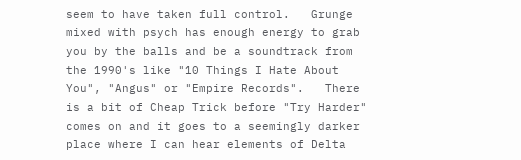seem to have taken full control.   Grunge mixed with psych has enough energy to grab you by the balls and be a soundtrack from the 1990's like "10 Things I Hate About You", "Angus" or "Empire Records".   There is a bit of Cheap Trick before "Try Harder" comes on and it goes to a seemingly darker place where I can hear elements of Delta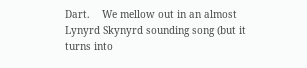Dart.    We mellow out in an almost Lynyrd Skynyrd sounding song (but it turns into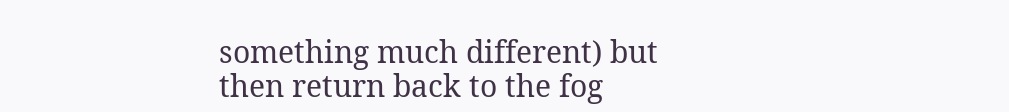something much different) but then return back to the fog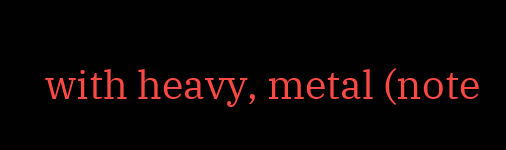with heavy, metal (note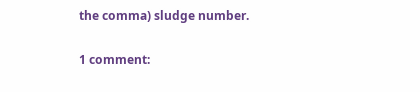the comma) sludge number.

1 comment: